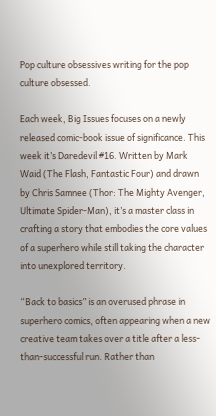Pop culture obsessives writing for the pop culture obsessed.

Each week, Big Issues focuses on a newly released comic-book issue of significance. This week it’s Daredevil #16. Written by Mark Waid (The Flash, Fantastic Four) and drawn by Chris Samnee (Thor: The Mighty Avenger, Ultimate Spider-Man), it’s a master class in crafting a story that embodies the core values of a superhero while still taking the character into unexplored territory.

“Back to basics” is an overused phrase in superhero comics, often appearing when a new creative team takes over a title after a less-than-successful run. Rather than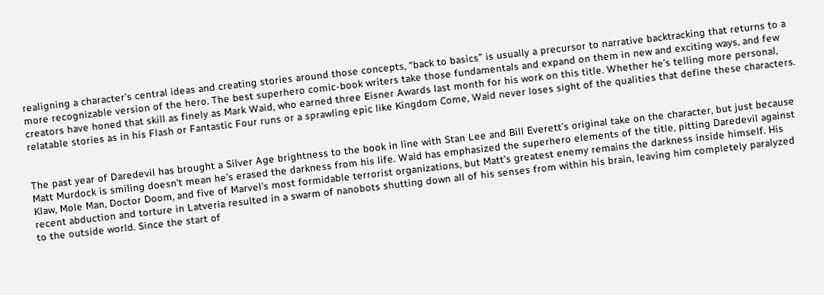realigning a character’s central ideas and creating stories around those concepts, “back to basics” is usually a precursor to narrative backtracking that returns to a more recognizable version of the hero. The best superhero comic-book writers take those fundamentals and expand on them in new and exciting ways, and few creators have honed that skill as finely as Mark Waid, who earned three Eisner Awards last month for his work on this title. Whether he’s telling more personal, relatable stories as in his Flash or Fantastic Four runs or a sprawling epic like Kingdom Come, Waid never loses sight of the qualities that define these characters.


The past year of Daredevil has brought a Silver Age brightness to the book in line with Stan Lee and Bill Everett’s original take on the character, but just because Matt Murdock is smiling doesn’t mean he’s erased the darkness from his life. Waid has emphasized the superhero elements of the title, pitting Daredevil against Klaw, Mole Man, Doctor Doom, and five of Marvel’s most formidable terrorist organizations, but Matt’s greatest enemy remains the darkness inside himself. His recent abduction and torture in Latveria resulted in a swarm of nanobots shutting down all of his senses from within his brain, leaving him completely paralyzed to the outside world. Since the start of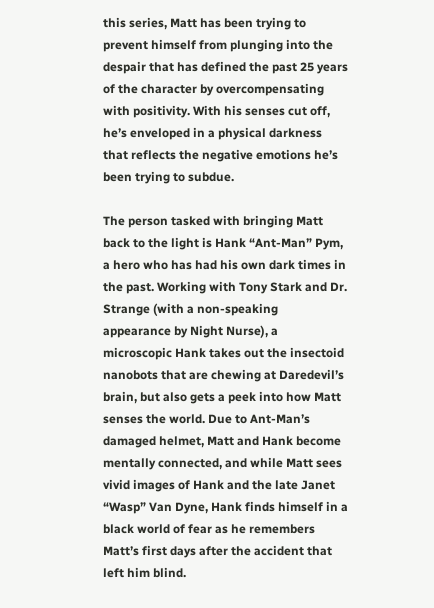this series, Matt has been trying to prevent himself from plunging into the despair that has defined the past 25 years of the character by overcompensating with positivity. With his senses cut off, he’s enveloped in a physical darkness that reflects the negative emotions he’s been trying to subdue.

The person tasked with bringing Matt back to the light is Hank “Ant-Man” Pym, a hero who has had his own dark times in the past. Working with Tony Stark and Dr. Strange (with a non-speaking appearance by Night Nurse), a microscopic Hank takes out the insectoid nanobots that are chewing at Daredevil’s brain, but also gets a peek into how Matt senses the world. Due to Ant-Man’s damaged helmet, Matt and Hank become mentally connected, and while Matt sees vivid images of Hank and the late Janet “Wasp” Van Dyne, Hank finds himself in a black world of fear as he remembers Matt’s first days after the accident that left him blind.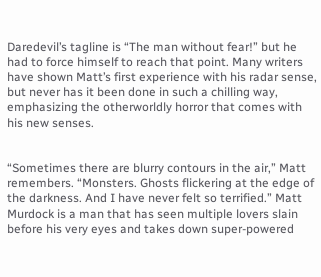Daredevil’s tagline is “The man without fear!” but he had to force himself to reach that point. Many writers have shown Matt’s first experience with his radar sense, but never has it been done in such a chilling way, emphasizing the otherworldly horror that comes with his new senses.


“Sometimes there are blurry contours in the air,” Matt remembers. “Monsters. Ghosts flickering at the edge of the darkness. And I have never felt so terrified.” Matt Murdock is a man that has seen multiple lovers slain before his very eyes and takes down super-powered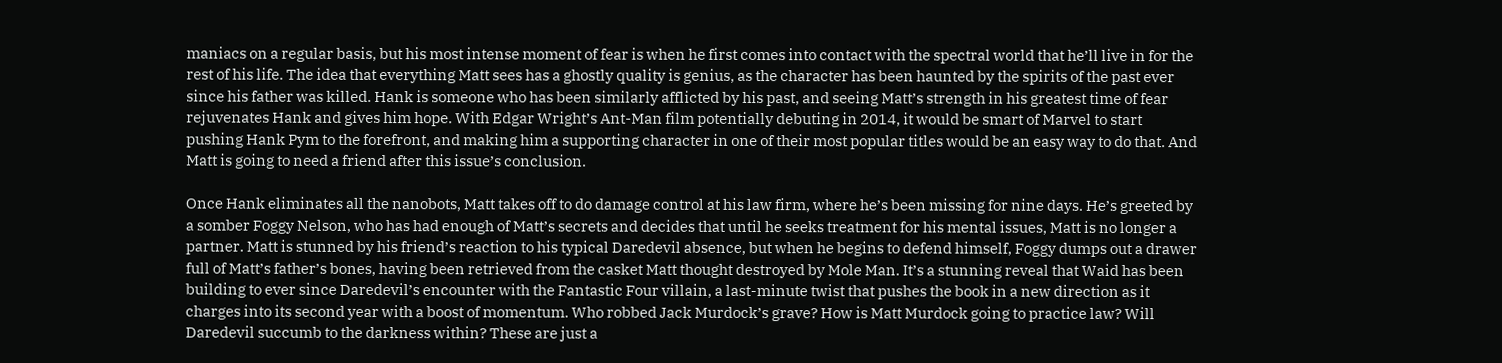maniacs on a regular basis, but his most intense moment of fear is when he first comes into contact with the spectral world that he’ll live in for the rest of his life. The idea that everything Matt sees has a ghostly quality is genius, as the character has been haunted by the spirits of the past ever since his father was killed. Hank is someone who has been similarly afflicted by his past, and seeing Matt’s strength in his greatest time of fear rejuvenates Hank and gives him hope. With Edgar Wright’s Ant-Man film potentially debuting in 2014, it would be smart of Marvel to start pushing Hank Pym to the forefront, and making him a supporting character in one of their most popular titles would be an easy way to do that. And Matt is going to need a friend after this issue’s conclusion.

Once Hank eliminates all the nanobots, Matt takes off to do damage control at his law firm, where he’s been missing for nine days. He’s greeted by a somber Foggy Nelson, who has had enough of Matt’s secrets and decides that until he seeks treatment for his mental issues, Matt is no longer a partner. Matt is stunned by his friend’s reaction to his typical Daredevil absence, but when he begins to defend himself, Foggy dumps out a drawer full of Matt’s father’s bones, having been retrieved from the casket Matt thought destroyed by Mole Man. It’s a stunning reveal that Waid has been building to ever since Daredevil’s encounter with the Fantastic Four villain, a last-minute twist that pushes the book in a new direction as it charges into its second year with a boost of momentum. Who robbed Jack Murdock’s grave? How is Matt Murdock going to practice law? Will Daredevil succumb to the darkness within? These are just a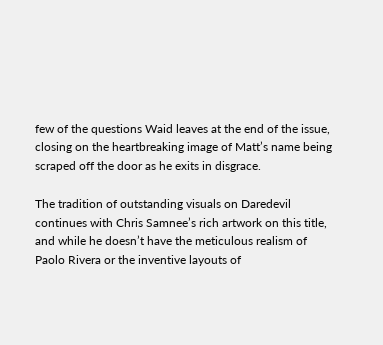few of the questions Waid leaves at the end of the issue, closing on the heartbreaking image of Matt’s name being scraped off the door as he exits in disgrace.

The tradition of outstanding visuals on Daredevil continues with Chris Samnee’s rich artwork on this title, and while he doesn’t have the meticulous realism of Paolo Rivera or the inventive layouts of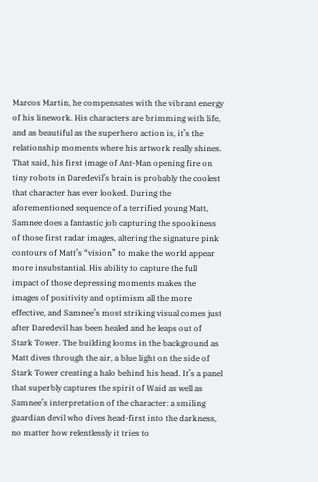Marcos Martin, he compensates with the vibrant energy of his linework. His characters are brimming with life, and as beautiful as the superhero action is, it’s the relationship moments where his artwork really shines. That said, his first image of Ant-Man opening fire on tiny robots in Daredevil’s brain is probably the coolest that character has ever looked. During the aforementioned sequence of a terrified young Matt, Samnee does a fantastic job capturing the spookiness of those first radar images, altering the signature pink contours of Matt’s “vision” to make the world appear more insubstantial. His ability to capture the full impact of those depressing moments makes the images of positivity and optimism all the more effective, and Samnee’s most striking visual comes just after Daredevil has been healed and he leaps out of Stark Tower. The building looms in the background as Matt dives through the air, a blue light on the side of Stark Tower creating a halo behind his head. It’s a panel that superbly captures the spirit of Waid as well as Samnee’s interpretation of the character: a smiling guardian devil who dives head-first into the darkness, no matter how relentlessly it tries to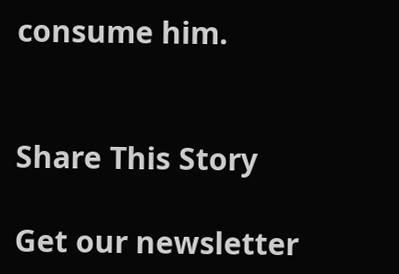consume him.


Share This Story

Get our newsletter